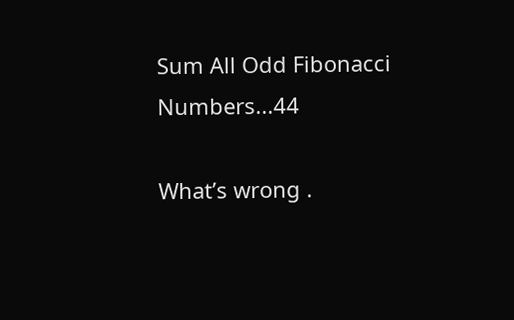Sum All Odd Fibonacci Numbers...44

What’s wrong .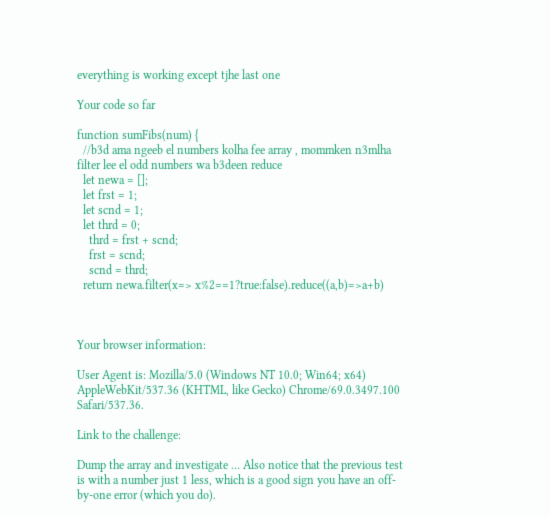everything is working except tjhe last one

Your code so far

function sumFibs(num) {
  //b3d ama ngeeb el numbers kolha fee array , mommken n3mlha filter lee el odd numbers wa b3deen reduce
  let newa = [];
  let frst = 1;
  let scnd = 1;
  let thrd = 0;
    thrd = frst + scnd;
    frst = scnd;
    scnd = thrd;
  return newa.filter(x=> x%2==1?true:false).reduce((a,b)=>a+b)



Your browser information:

User Agent is: Mozilla/5.0 (Windows NT 10.0; Win64; x64) AppleWebKit/537.36 (KHTML, like Gecko) Chrome/69.0.3497.100 Safari/537.36.

Link to the challenge:

Dump the array and investigate … Also notice that the previous test is with a number just 1 less, which is a good sign you have an off-by-one error (which you do).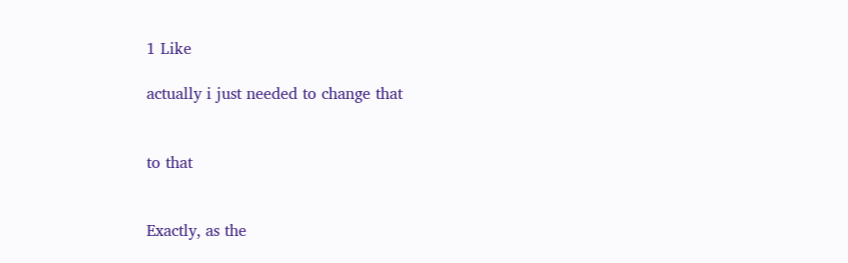1 Like

actually i just needed to change that


to that


Exactly, as the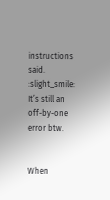instructions said. :slight_smile:
It’s still an off-by-one error btw.


When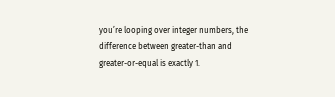you’re looping over integer numbers, the difference between greater-than and greater-or-equal is exactly 1.